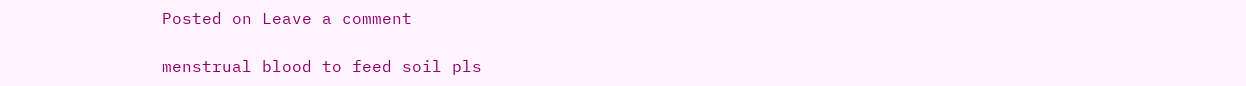Posted on Leave a comment

menstrual blood to feed soil pls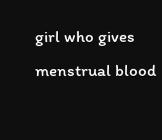girl who gives menstrual blood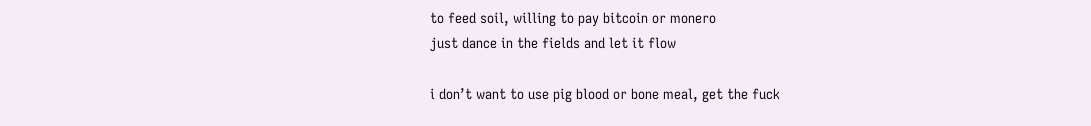to feed soil, willing to pay bitcoin or monero
just dance in the fields and let it flow

i don’t want to use pig blood or bone meal, get the fuck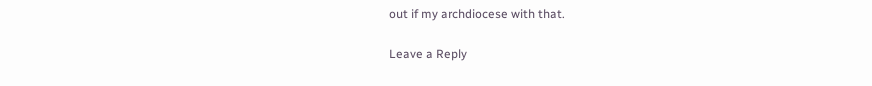out if my archdiocese with that.

Leave a Reply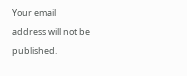Your email address will not be published.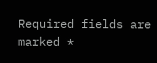Required fields are marked *